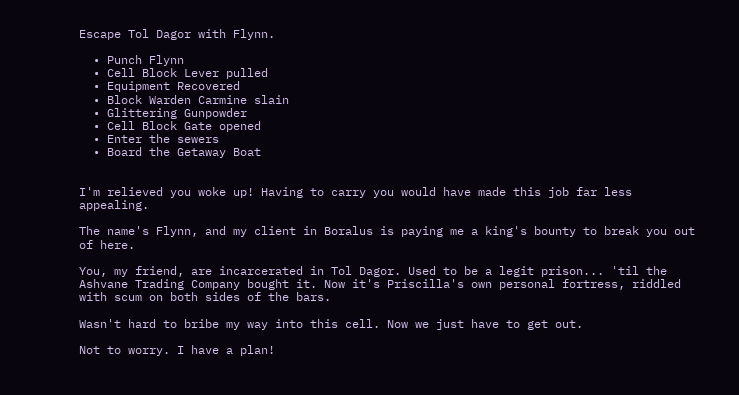Escape Tol Dagor with Flynn.

  • Punch Flynn
  • Cell Block Lever pulled
  • Equipment Recovered
  • Block Warden Carmine slain
  • Glittering Gunpowder
  • Cell Block Gate opened
  • Enter the sewers
  • Board the Getaway Boat


I'm relieved you woke up! Having to carry you would have made this job far less appealing.

The name's Flynn, and my client in Boralus is paying me a king's bounty to break you out of here.

You, my friend, are incarcerated in Tol Dagor. Used to be a legit prison... 'til the Ashvane Trading Company bought it. Now it's Priscilla's own personal fortress, riddled with scum on both sides of the bars.

Wasn't hard to bribe my way into this cell. Now we just have to get out.

Not to worry. I have a plan!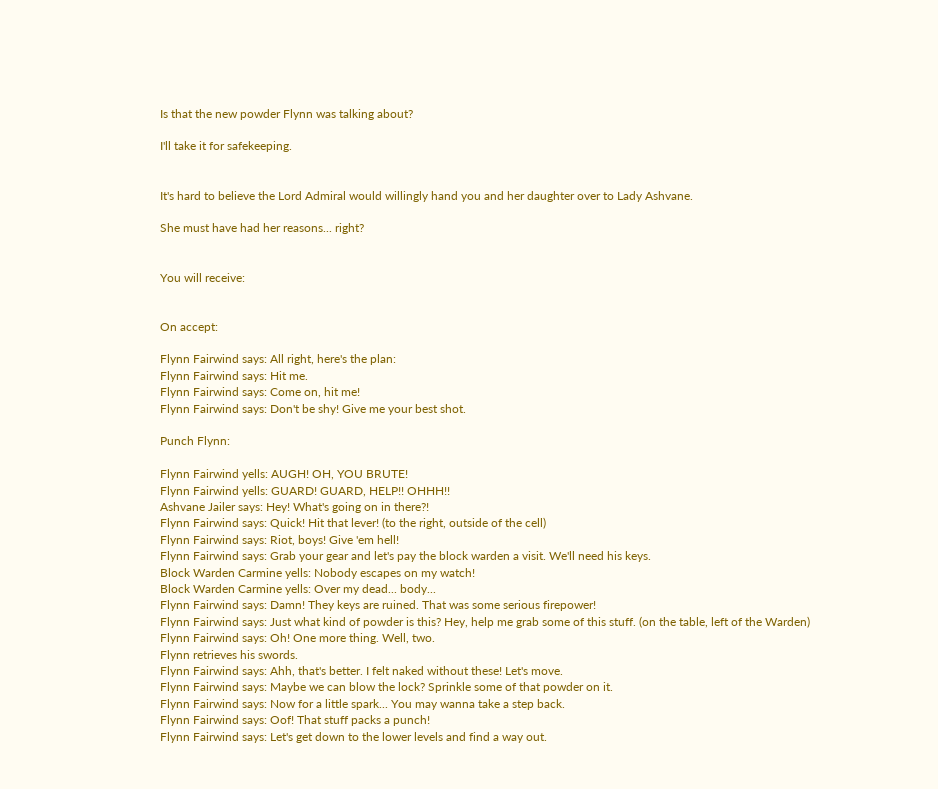Is that the new powder Flynn was talking about?

I'll take it for safekeeping.


It's hard to believe the Lord Admiral would willingly hand you and her daughter over to Lady Ashvane.

She must have had her reasons... right?


You will receive:


On accept:

Flynn Fairwind says: All right, here's the plan:
Flynn Fairwind says: Hit me.
Flynn Fairwind says: Come on, hit me!
Flynn Fairwind says: Don't be shy! Give me your best shot.

Punch Flynn:

Flynn Fairwind yells: AUGH! OH, YOU BRUTE!
Flynn Fairwind yells: GUARD! GUARD, HELP!! OHHH!!
Ashvane Jailer says: Hey! What's going on in there?!
Flynn Fairwind says: Quick! Hit that lever! (to the right, outside of the cell)
Flynn Fairwind says: Riot, boys! Give 'em hell!
Flynn Fairwind says: Grab your gear and let's pay the block warden a visit. We'll need his keys.
Block Warden Carmine yells: Nobody escapes on my watch!
Block Warden Carmine yells: Over my dead... body...
Flynn Fairwind says: Damn! They keys are ruined. That was some serious firepower!
Flynn Fairwind says: Just what kind of powder is this? Hey, help me grab some of this stuff. (on the table, left of the Warden)
Flynn Fairwind says: Oh! One more thing. Well, two.
Flynn retrieves his swords.
Flynn Fairwind says: Ahh, that's better. I felt naked without these! Let's move.
Flynn Fairwind says: Maybe we can blow the lock? Sprinkle some of that powder on it.
Flynn Fairwind says: Now for a little spark... You may wanna take a step back.
Flynn Fairwind says: Oof! That stuff packs a punch!
Flynn Fairwind says: Let's get down to the lower levels and find a way out.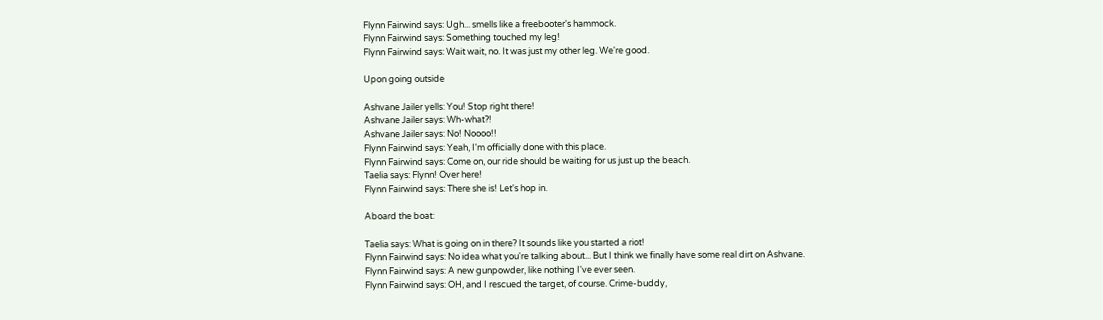Flynn Fairwind says: Ugh... smells like a freebooter's hammock.
Flynn Fairwind says: Something touched my leg!
Flynn Fairwind says: Wait wait, no. It was just my other leg. We're good.

Upon going outside

Ashvane Jailer yells: You! Stop right there!
Ashvane Jailer says: Wh-what?!
Ashvane Jailer says: No! Noooo!!
Flynn Fairwind says: Yeah, I'm officially done with this place.
Flynn Fairwind says: Come on, our ride should be waiting for us just up the beach.
Taelia says: Flynn! Over here!
Flynn Fairwind says: There she is! Let's hop in.

Aboard the boat:

Taelia says: What is going on in there? It sounds like you started a riot!
Flynn Fairwind says: No idea what you're talking about... But I think we finally have some real dirt on Ashvane.
Flynn Fairwind says: A new gunpowder, like nothing I've ever seen.
Flynn Fairwind says: OH, and I rescued the target, of course. Crime-buddy,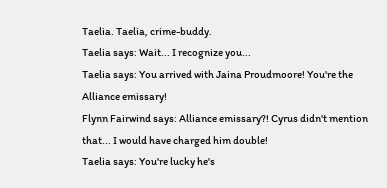Taelia. Taelia, crime-buddy.
Taelia says: Wait... I recognize you...
Taelia says: You arrived with Jaina Proudmoore! You're the Alliance emissary!
Flynn Fairwind says: Alliance emissary?! Cyrus didn't mention that... I would have charged him double!
Taelia says: You're lucky he's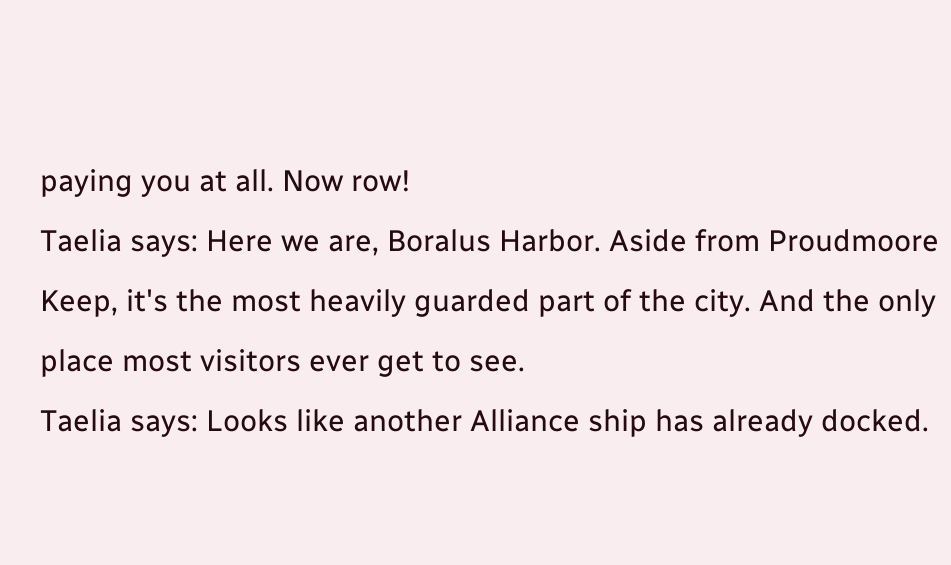paying you at all. Now row!
Taelia says: Here we are, Boralus Harbor. Aside from Proudmoore Keep, it's the most heavily guarded part of the city. And the only place most visitors ever get to see.
Taelia says: Looks like another Alliance ship has already docked.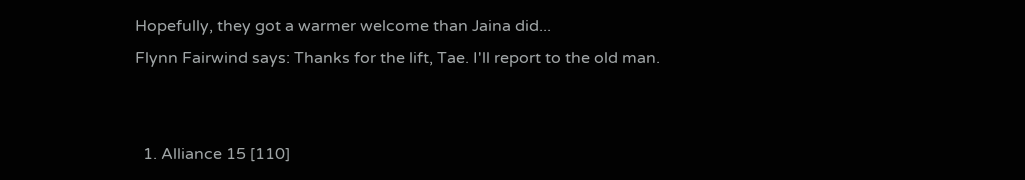Hopefully, they got a warmer welcome than Jaina did...
Flynn Fairwind says: Thanks for the lift, Tae. I'll report to the old man.


  1. Alliance 15 [110]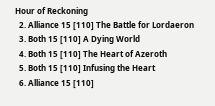Hour of Reckoning
  2. Alliance 15 [110] The Battle for Lordaeron
  3. Both 15 [110] A Dying World
  4. Both 15 [110] The Heart of Azeroth
  5. Both 15 [110] Infusing the Heart
  6. Alliance 15 [110]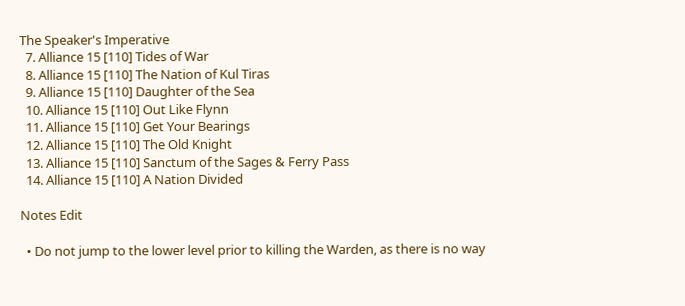The Speaker's Imperative
  7. Alliance 15 [110] Tides of War
  8. Alliance 15 [110] The Nation of Kul Tiras
  9. Alliance 15 [110] Daughter of the Sea
  10. Alliance 15 [110] Out Like Flynn
  11. Alliance 15 [110] Get Your Bearings
  12. Alliance 15 [110] The Old Knight
  13. Alliance 15 [110] Sanctum of the Sages & Ferry Pass
  14. Alliance 15 [110] A Nation Divided

Notes Edit

  • Do not jump to the lower level prior to killing the Warden, as there is no way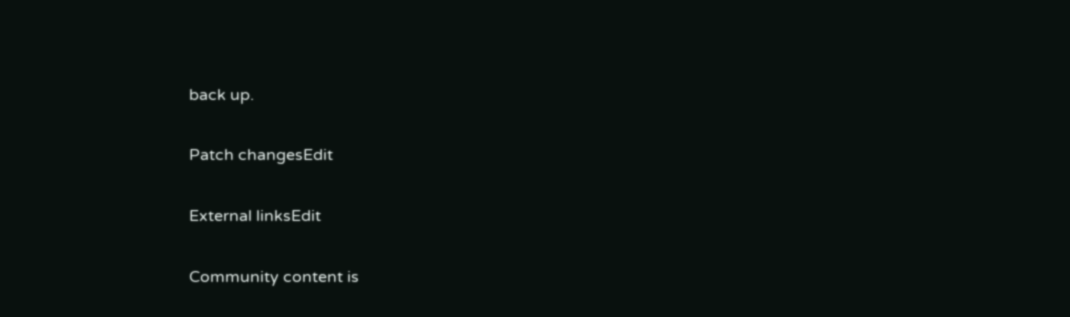back up.

Patch changesEdit

External linksEdit

Community content is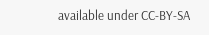available under CC-BY-SA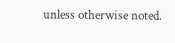unless otherwise noted.